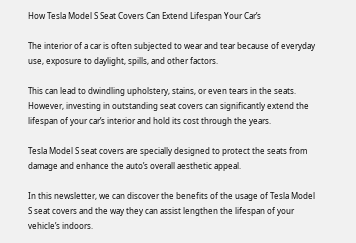How Tesla Model S Seat Covers Can Extend Lifespan Your Car’s

The interior of a car is often subjected to wear and tear because of everyday use, exposure to daylight, spills, and other factors.

This can lead to dwindling upholstery, stains, or even tears in the seats. However, investing in outstanding seat covers can significantly extend the lifespan of your car’s interior and hold its cost through the years.

Tesla Model S seat covers are specially designed to protect the seats from damage and enhance the auto’s overall aesthetic appeal.

In this newsletter, we can discover the benefits of the usage of Tesla Model S seat covers and the way they can assist lengthen the lifespan of your vehicle’s indoors.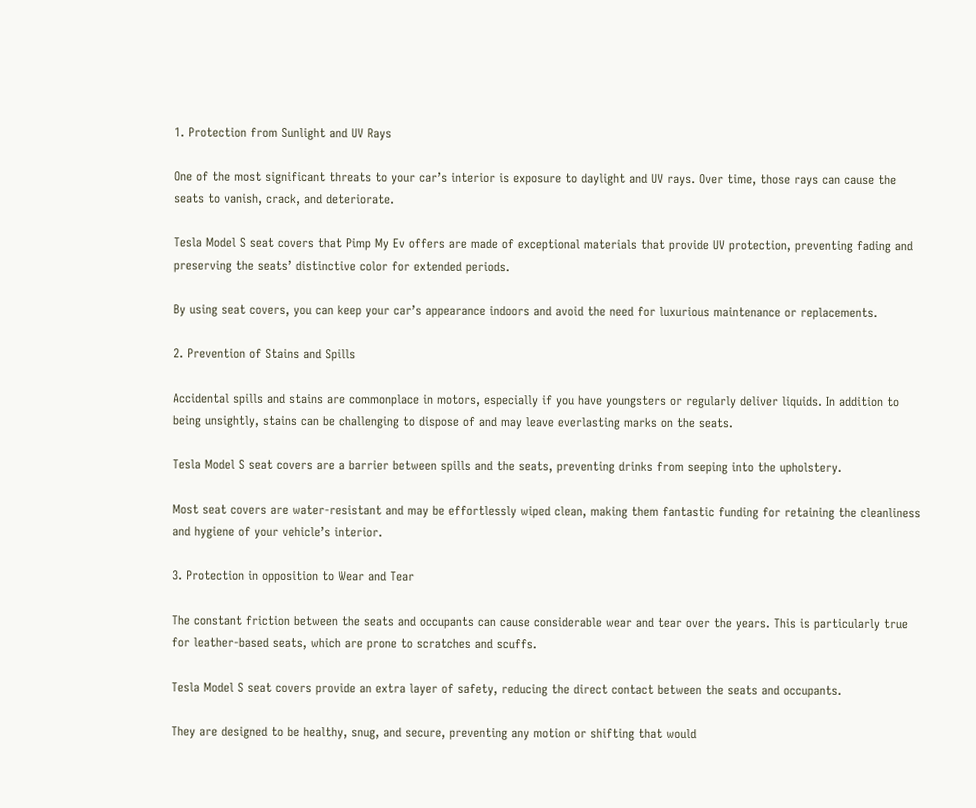1. Protection from Sunlight and UV Rays

One of the most significant threats to your car’s interior is exposure to daylight and UV rays. Over time, those rays can cause the seats to vanish, crack, and deteriorate.

Tesla Model S seat covers that Pimp My Ev offers are made of exceptional materials that provide UV protection, preventing fading and preserving the seats’ distinctive color for extended periods.

By using seat covers, you can keep your car’s appearance indoors and avoid the need for luxurious maintenance or replacements.

2. Prevention of Stains and Spills

Accidental spills and stains are commonplace in motors, especially if you have youngsters or regularly deliver liquids. In addition to being unsightly, stains can be challenging to dispose of and may leave everlasting marks on the seats.

Tesla Model S seat covers are a barrier between spills and the seats, preventing drinks from seeping into the upholstery.

Most seat covers are water-resistant and may be effortlessly wiped clean, making them fantastic funding for retaining the cleanliness and hygiene of your vehicle’s interior.

3. Protection in opposition to Wear and Tear

The constant friction between the seats and occupants can cause considerable wear and tear over the years. This is particularly true for leather-based seats, which are prone to scratches and scuffs.

Tesla Model S seat covers provide an extra layer of safety, reducing the direct contact between the seats and occupants.

They are designed to be healthy, snug, and secure, preventing any motion or shifting that would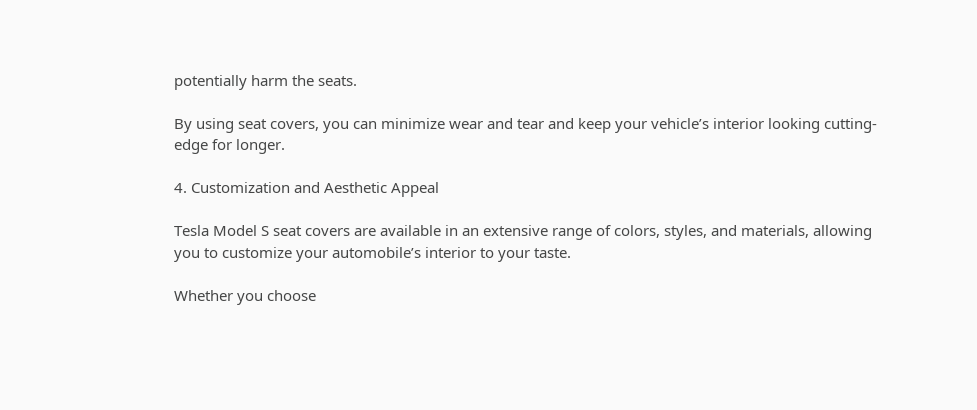potentially harm the seats.

By using seat covers, you can minimize wear and tear and keep your vehicle’s interior looking cutting-edge for longer.

4. Customization and Aesthetic Appeal

Tesla Model S seat covers are available in an extensive range of colors, styles, and materials, allowing you to customize your automobile’s interior to your taste.

Whether you choose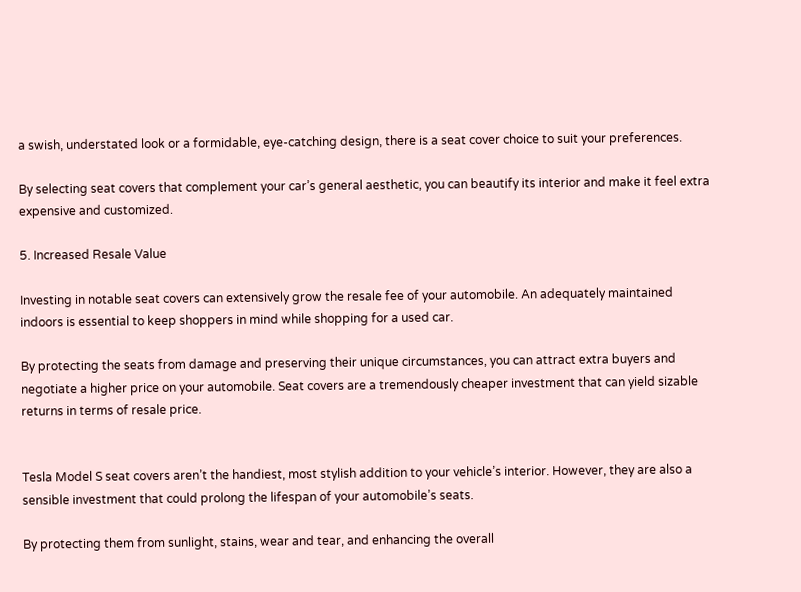a swish, understated look or a formidable, eye-catching design, there is a seat cover choice to suit your preferences.

By selecting seat covers that complement your car’s general aesthetic, you can beautify its interior and make it feel extra expensive and customized.

5. Increased Resale Value

Investing in notable seat covers can extensively grow the resale fee of your automobile. An adequately maintained indoors is essential to keep shoppers in mind while shopping for a used car.

By protecting the seats from damage and preserving their unique circumstances, you can attract extra buyers and negotiate a higher price on your automobile. Seat covers are a tremendously cheaper investment that can yield sizable returns in terms of resale price.


Tesla Model S seat covers aren’t the handiest, most stylish addition to your vehicle’s interior. However, they are also a sensible investment that could prolong the lifespan of your automobile’s seats.

By protecting them from sunlight, stains, wear and tear, and enhancing the overall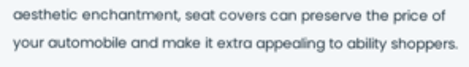aesthetic enchantment, seat covers can preserve the price of your automobile and make it extra appealing to ability shoppers.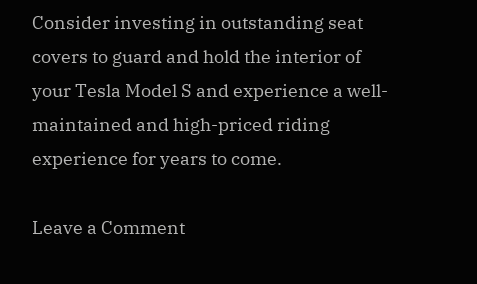Consider investing in outstanding seat covers to guard and hold the interior of your Tesla Model S and experience a well-maintained and high-priced riding experience for years to come.

Leave a Comment